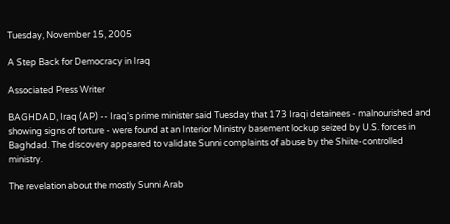Tuesday, November 15, 2005

A Step Back for Democracy in Iraq

Associated Press Writer

BAGHDAD, Iraq (AP) -- Iraq's prime minister said Tuesday that 173 Iraqi detainees - malnourished and showing signs of torture - were found at an Interior Ministry basement lockup seized by U.S. forces in Baghdad. The discovery appeared to validate Sunni complaints of abuse by the Shiite-controlled ministry.

The revelation about the mostly Sunni Arab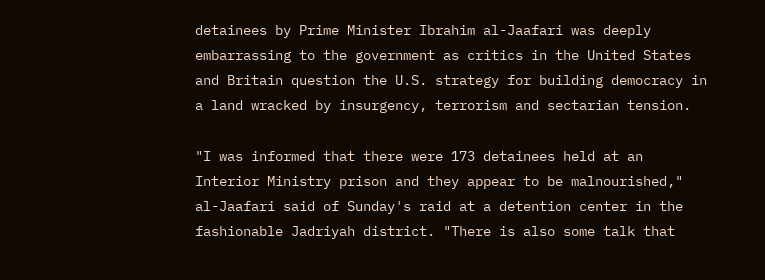detainees by Prime Minister Ibrahim al-Jaafari was deeply embarrassing to the government as critics in the United States and Britain question the U.S. strategy for building democracy in a land wracked by insurgency, terrorism and sectarian tension.

"I was informed that there were 173 detainees held at an Interior Ministry prison and they appear to be malnourished," al-Jaafari said of Sunday's raid at a detention center in the fashionable Jadriyah district. "There is also some talk that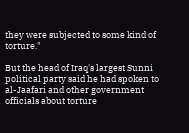they were subjected to some kind of torture."

But the head of Iraq's largest Sunni political party said he had spoken to al-Jaafari and other government officials about torture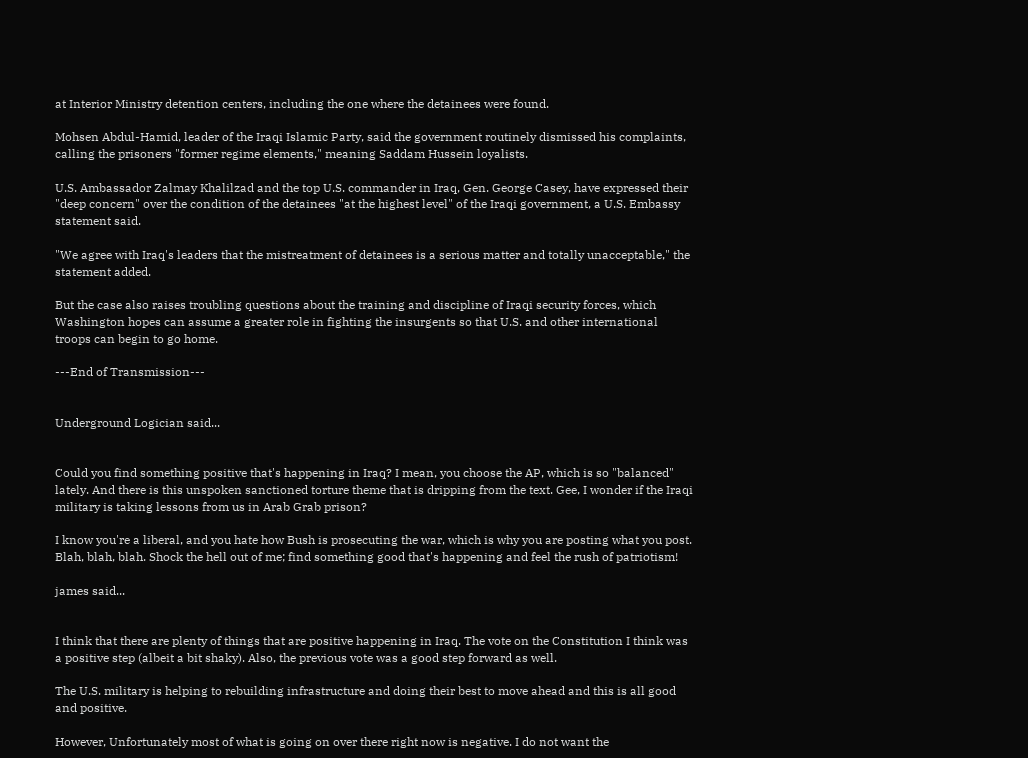at Interior Ministry detention centers, including the one where the detainees were found.

Mohsen Abdul-Hamid, leader of the Iraqi Islamic Party, said the government routinely dismissed his complaints, calling the prisoners "former regime elements," meaning Saddam Hussein loyalists.

U.S. Ambassador Zalmay Khalilzad and the top U.S. commander in Iraq, Gen. George Casey, have expressed their "deep concern" over the condition of the detainees "at the highest level" of the Iraqi government, a U.S. Embassy statement said.

"We agree with Iraq's leaders that the mistreatment of detainees is a serious matter and totally unacceptable," the statement added.

But the case also raises troubling questions about the training and discipline of Iraqi security forces, which Washington hopes can assume a greater role in fighting the insurgents so that U.S. and other international troops can begin to go home.

---End of Transmission---


Underground Logician said...


Could you find something positive that's happening in Iraq? I mean, you choose the AP, which is so "balanced" lately. And there is this unspoken sanctioned torture theme that is dripping from the text. Gee, I wonder if the Iraqi military is taking lessons from us in Arab Grab prison?

I know you're a liberal, and you hate how Bush is prosecuting the war, which is why you are posting what you post. Blah, blah, blah. Shock the hell out of me; find something good that's happening and feel the rush of patriotism!

james said...


I think that there are plenty of things that are positive happening in Iraq. The vote on the Constitution I think was a positive step (albeit a bit shaky). Also, the previous vote was a good step forward as well.

The U.S. military is helping to rebuilding infrastructure and doing their best to move ahead and this is all good and positive.

However, Unfortunately most of what is going on over there right now is negative. I do not want the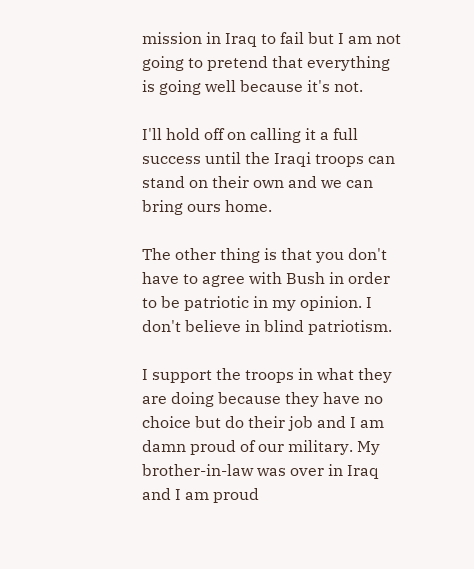mission in Iraq to fail but I am not going to pretend that everything is going well because it's not.

I'll hold off on calling it a full success until the Iraqi troops can stand on their own and we can bring ours home.

The other thing is that you don't have to agree with Bush in order to be patriotic in my opinion. I don't believe in blind patriotism.

I support the troops in what they are doing because they have no choice but do their job and I am damn proud of our military. My brother-in-law was over in Iraq and I am proud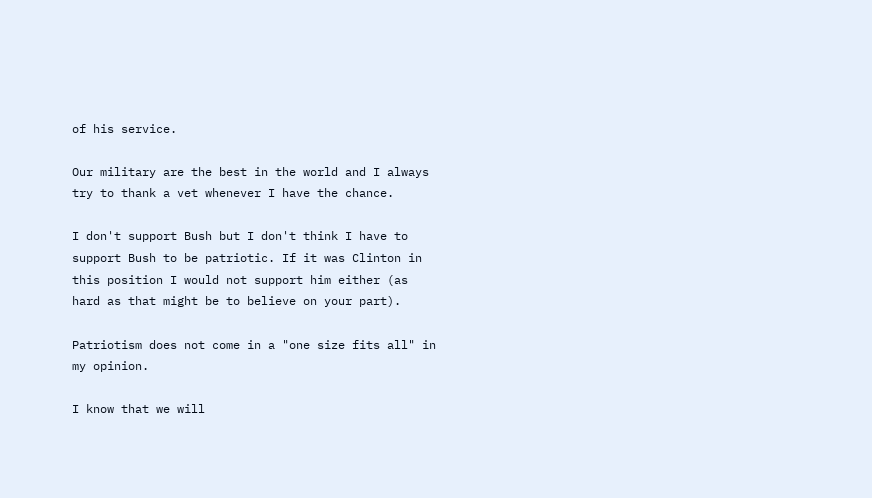of his service.

Our military are the best in the world and I always try to thank a vet whenever I have the chance.

I don't support Bush but I don't think I have to support Bush to be patriotic. If it was Clinton in this position I would not support him either (as hard as that might be to believe on your part).

Patriotism does not come in a "one size fits all" in my opinion.

I know that we will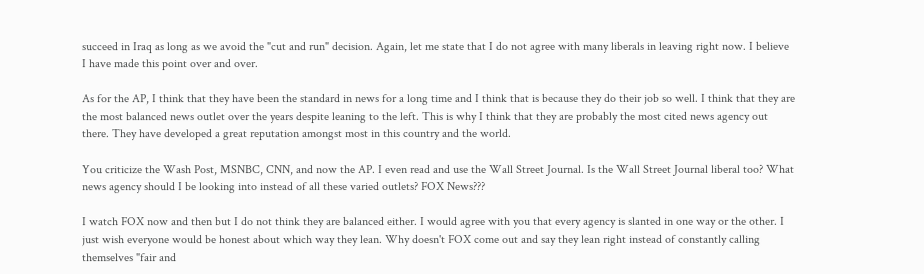succeed in Iraq as long as we avoid the "cut and run" decision. Again, let me state that I do not agree with many liberals in leaving right now. I believe I have made this point over and over.

As for the AP, I think that they have been the standard in news for a long time and I think that is because they do their job so well. I think that they are the most balanced news outlet over the years despite leaning to the left. This is why I think that they are probably the most cited news agency out there. They have developed a great reputation amongst most in this country and the world.

You criticize the Wash Post, MSNBC, CNN, and now the AP. I even read and use the Wall Street Journal. Is the Wall Street Journal liberal too? What news agency should I be looking into instead of all these varied outlets? FOX News???

I watch FOX now and then but I do not think they are balanced either. I would agree with you that every agency is slanted in one way or the other. I just wish everyone would be honest about which way they lean. Why doesn't FOX come out and say they lean right instead of constantly calling themselves "fair and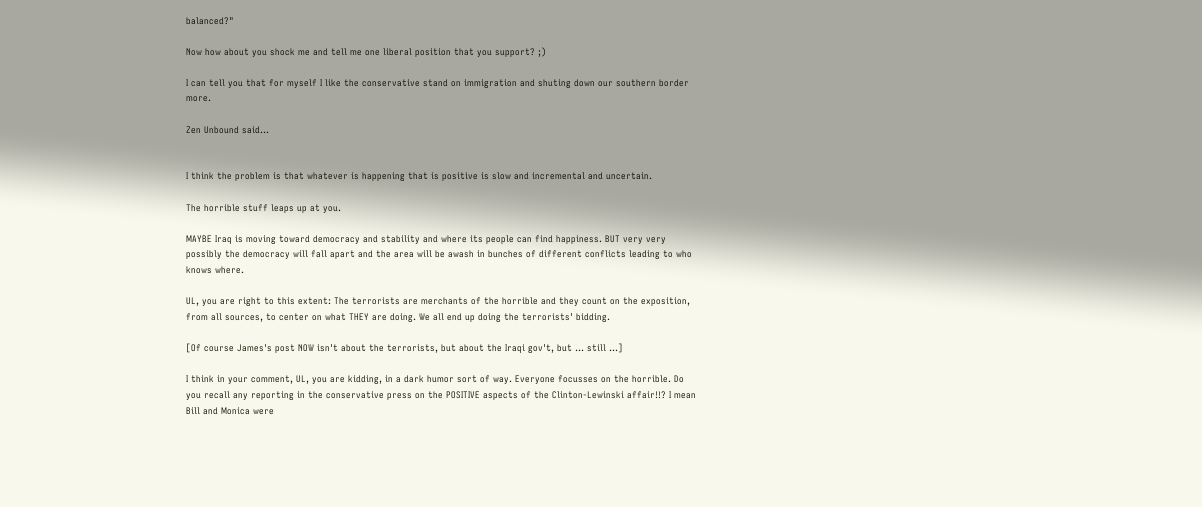balanced?"

Now how about you shock me and tell me one liberal position that you support? ;)

I can tell you that for myself I like the conservative stand on immigration and shuting down our southern border more.

Zen Unbound said...


I think the problem is that whatever is happening that is positive is slow and incremental and uncertain.

The horrible stuff leaps up at you.

MAYBE Iraq is moving toward democracy and stability and where its people can find happiness. BUT very very possibly the democracy will fall apart and the area will be awash in bunches of different conflicts leading to who knows where.

UL, you are right to this extent: The terrorists are merchants of the horrible and they count on the exposition, from all sources, to center on what THEY are doing. We all end up doing the terrorists' bidding.

[Of course James's post NOW isn't about the terrorists, but about the Iraqi gov't, but ... still ...]

I think in your comment, UL, you are kidding, in a dark humor sort of way. Everyone focusses on the horrible. Do you recall any reporting in the conservative press on the POSITIVE aspects of the Clinton-Lewinski affair!!? I mean Bill and Monica were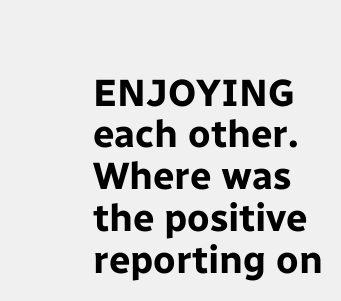ENJOYING each other. Where was the positive reporting on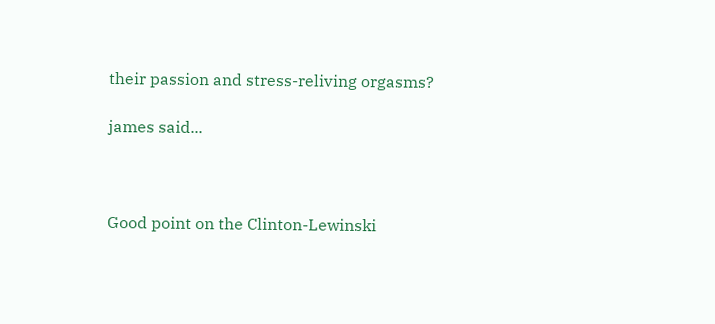their passion and stress-reliving orgasms?

james said...



Good point on the Clinton-Lewinski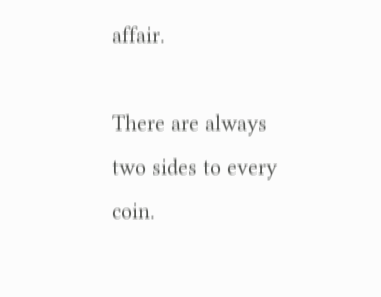affair.

There are always two sides to every coin.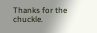Thanks for the chuckle.